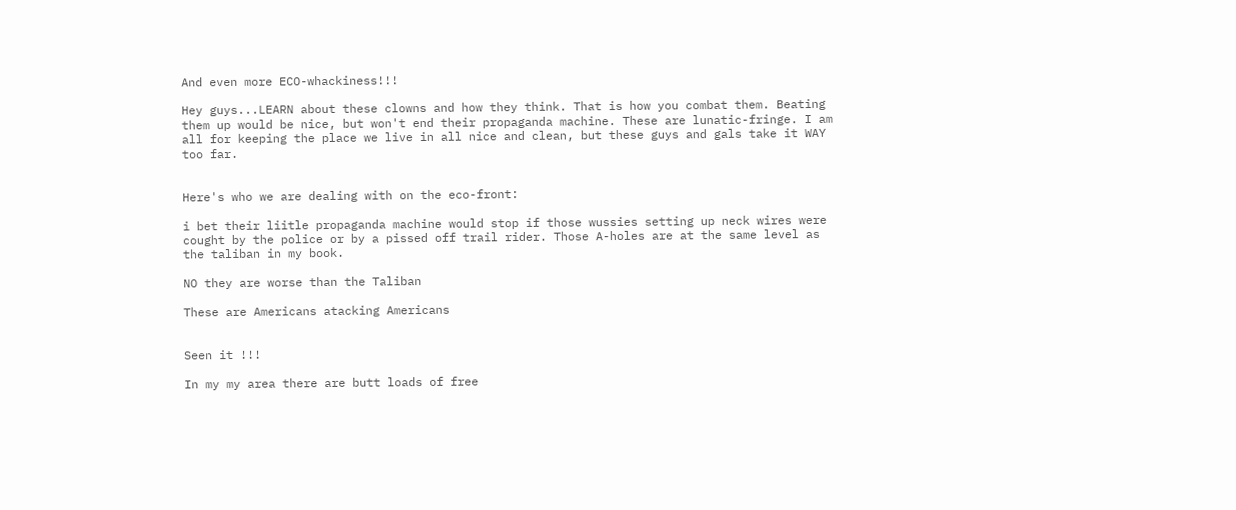And even more ECO-whackiness!!!

Hey guys...LEARN about these clowns and how they think. That is how you combat them. Beating them up would be nice, but won't end their propaganda machine. These are lunatic-fringe. I am all for keeping the place we live in all nice and clean, but these guys and gals take it WAY too far.


Here's who we are dealing with on the eco-front:

i bet their liitle propaganda machine would stop if those wussies setting up neck wires were cought by the police or by a pissed off trail rider. Those A-holes are at the same level as the taliban in my book.

NO they are worse than the Taliban

These are Americans atacking Americans


Seen it !!!

In my my area there are butt loads of free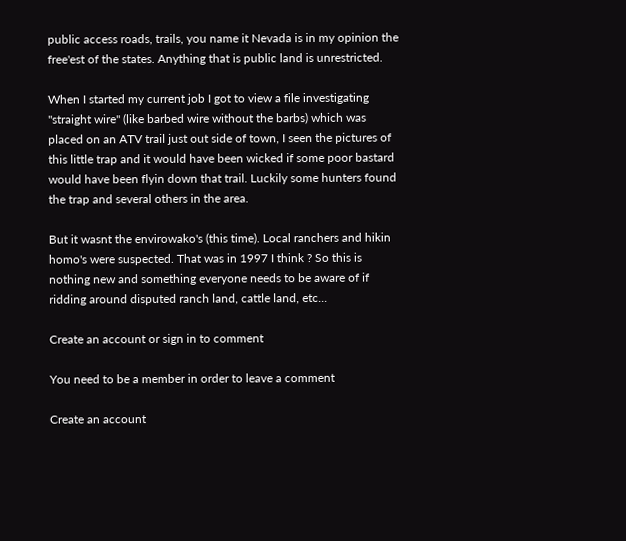public access roads, trails, you name it Nevada is in my opinion the free'est of the states. Anything that is public land is unrestricted.

When I started my current job I got to view a file investigating "straight wire" (like barbed wire without the barbs) which was placed on an ATV trail just out side of town, I seen the pictures of this little trap and it would have been wicked if some poor bastard would have been flyin down that trail. Luckily some hunters found the trap and several others in the area.

But it wasnt the envirowako's (this time). Local ranchers and hikin homo's were suspected. That was in 1997 I think ? So this is nothing new and something everyone needs to be aware of if ridding around disputed ranch land, cattle land, etc...

Create an account or sign in to comment

You need to be a member in order to leave a comment

Create an account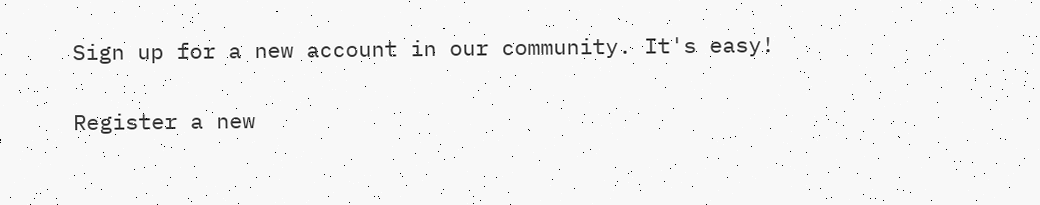Sign up for a new account in our community. It's easy!

Register a new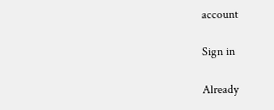account

Sign in

Already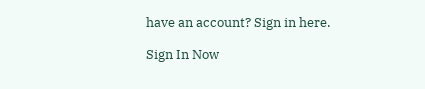have an account? Sign in here.

Sign In Now